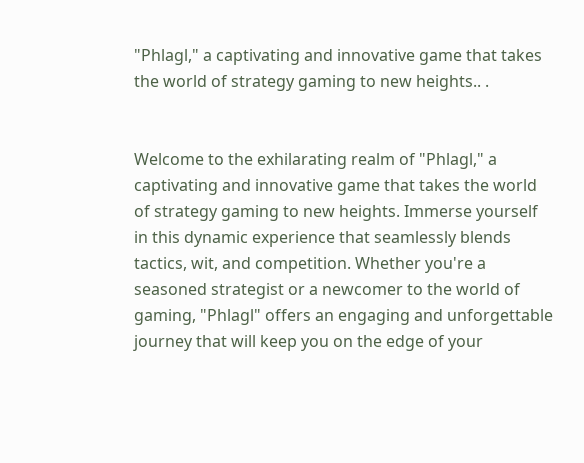"Phlagl," a captivating and innovative game that takes the world of strategy gaming to new heights.. .


Welcome to the exhilarating realm of "Phlagl," a captivating and innovative game that takes the world of strategy gaming to new heights. Immerse yourself in this dynamic experience that seamlessly blends tactics, wit, and competition. Whether you're a seasoned strategist or a newcomer to the world of gaming, "Phlagl" offers an engaging and unforgettable journey that will keep you on the edge of your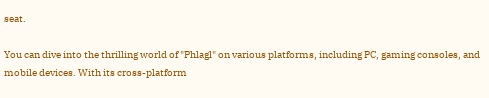seat.

You can dive into the thrilling world of "Phlagl" on various platforms, including PC, gaming consoles, and mobile devices. With its cross-platform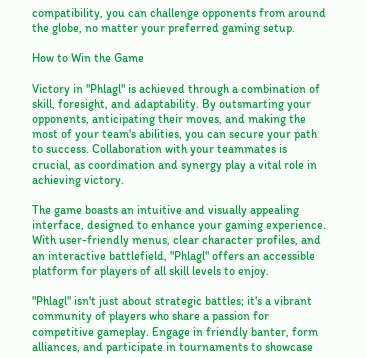compatibility, you can challenge opponents from around the globe, no matter your preferred gaming setup.

How to Win the Game

Victory in "Phlagl" is achieved through a combination of skill, foresight, and adaptability. By outsmarting your opponents, anticipating their moves, and making the most of your team's abilities, you can secure your path to success. Collaboration with your teammates is crucial, as coordination and synergy play a vital role in achieving victory.

The game boasts an intuitive and visually appealing interface, designed to enhance your gaming experience. With user-friendly menus, clear character profiles, and an interactive battlefield, "Phlagl" offers an accessible platform for players of all skill levels to enjoy.

"Phlagl" isn't just about strategic battles; it's a vibrant community of players who share a passion for competitive gameplay. Engage in friendly banter, form alliances, and participate in tournaments to showcase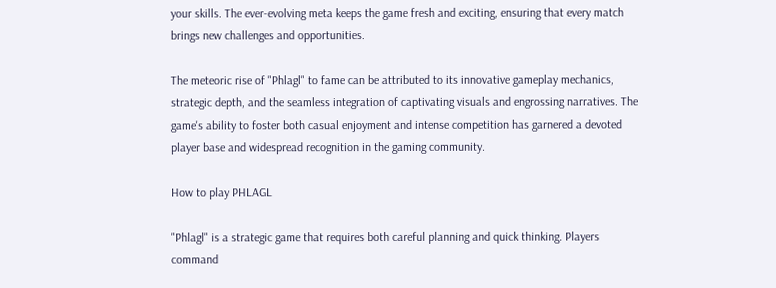your skills. The ever-evolving meta keeps the game fresh and exciting, ensuring that every match brings new challenges and opportunities.

The meteoric rise of "Phlagl" to fame can be attributed to its innovative gameplay mechanics, strategic depth, and the seamless integration of captivating visuals and engrossing narratives. The game's ability to foster both casual enjoyment and intense competition has garnered a devoted player base and widespread recognition in the gaming community.

How to play PHLAGL

"Phlagl" is a strategic game that requires both careful planning and quick thinking. Players command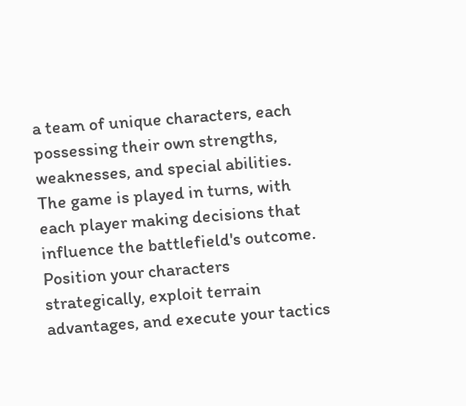a team of unique characters, each possessing their own strengths, weaknesses, and special abilities. The game is played in turns, with each player making decisions that influence the battlefield's outcome. Position your characters strategically, exploit terrain advantages, and execute your tactics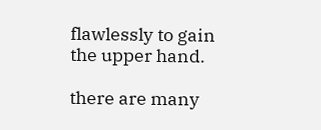flawlessly to gain the upper hand.

there are many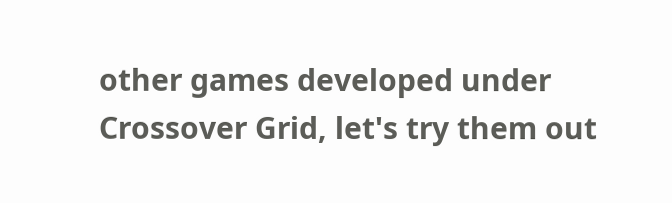other games developed under Crossover Grid, let's try them out